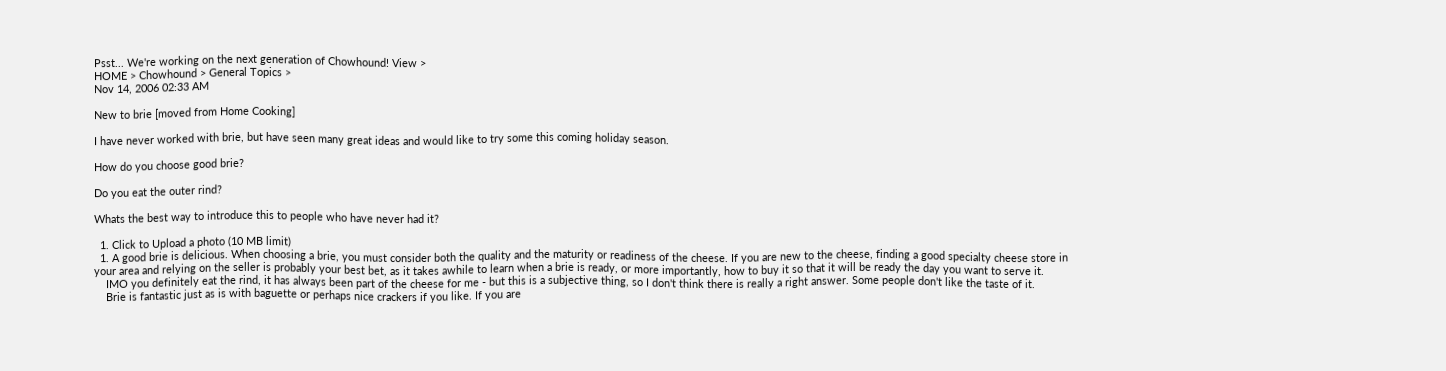Psst... We're working on the next generation of Chowhound! View >
HOME > Chowhound > General Topics >
Nov 14, 2006 02:33 AM

New to brie [moved from Home Cooking]

I have never worked with brie, but have seen many great ideas and would like to try some this coming holiday season.

How do you choose good brie?

Do you eat the outer rind?

Whats the best way to introduce this to people who have never had it?

  1. Click to Upload a photo (10 MB limit)
  1. A good brie is delicious. When choosing a brie, you must consider both the quality and the maturity or readiness of the cheese. If you are new to the cheese, finding a good specialty cheese store in your area and relying on the seller is probably your best bet, as it takes awhile to learn when a brie is ready, or more importantly, how to buy it so that it will be ready the day you want to serve it.
    IMO you definitely eat the rind, it has always been part of the cheese for me - but this is a subjective thing, so I don't think there is really a right answer. Some people don't like the taste of it.
    Brie is fantastic just as is with baguette or perhaps nice crackers if you like. If you are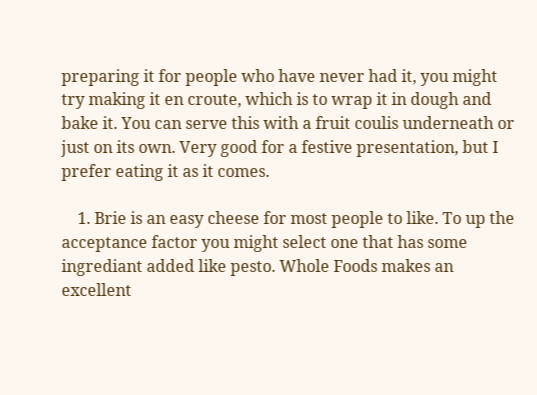preparing it for people who have never had it, you might try making it en croute, which is to wrap it in dough and bake it. You can serve this with a fruit coulis underneath or just on its own. Very good for a festive presentation, but I prefer eating it as it comes.

    1. Brie is an easy cheese for most people to like. To up the acceptance factor you might select one that has some ingrediant added like pesto. Whole Foods makes an excellent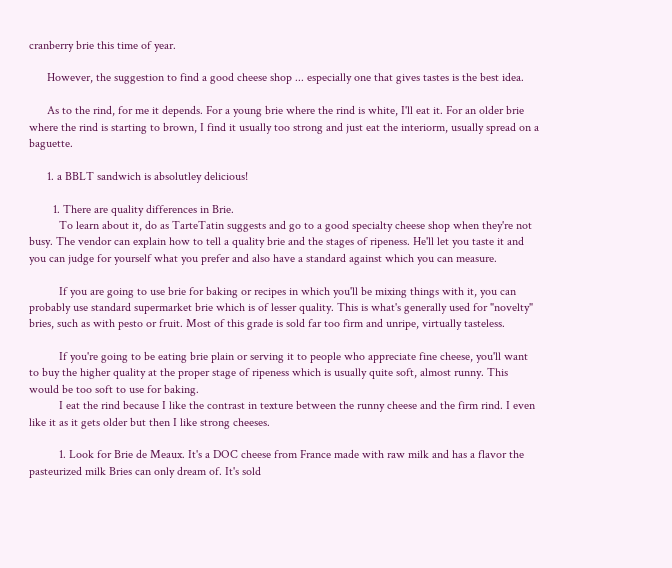cranberry brie this time of year.

      However, the suggestion to find a good cheese shop ... especially one that gives tastes is the best idea.

      As to the rind, for me it depends. For a young brie where the rind is white, I'll eat it. For an older brie where the rind is starting to brown, I find it usually too strong and just eat the interiorm, usually spread on a baguette.

      1. a BBLT sandwich is absolutley delicious!

        1. There are quality differences in Brie.
          To learn about it, do as TarteTatin suggests and go to a good specialty cheese shop when they're not busy. The vendor can explain how to tell a quality brie and the stages of ripeness. He'll let you taste it and you can judge for yourself what you prefer and also have a standard against which you can measure.

          If you are going to use brie for baking or recipes in which you'll be mixing things with it, you can probably use standard supermarket brie which is of lesser quality. This is what's generally used for "novelty" bries, such as with pesto or fruit. Most of this grade is sold far too firm and unripe, virtually tasteless.

          If you're going to be eating brie plain or serving it to people who appreciate fine cheese, you'll want to buy the higher quality at the proper stage of ripeness which is usually quite soft, almost runny. This would be too soft to use for baking.
          I eat the rind because I like the contrast in texture between the runny cheese and the firm rind. I even like it as it gets older but then I like strong cheeses.

          1. Look for Brie de Meaux. It's a DOC cheese from France made with raw milk and has a flavor the pasteurized milk Bries can only dream of. It's sold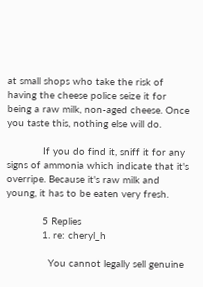at small shops who take the risk of having the cheese police seize it for being a raw milk, non-aged cheese. Once you taste this, nothing else will do.

            If you do find it, sniff it for any signs of ammonia which indicate that it's overripe. Because it's raw milk and young, it has to be eaten very fresh.

            5 Replies
            1. re: cheryl_h

              You cannot legally sell genuine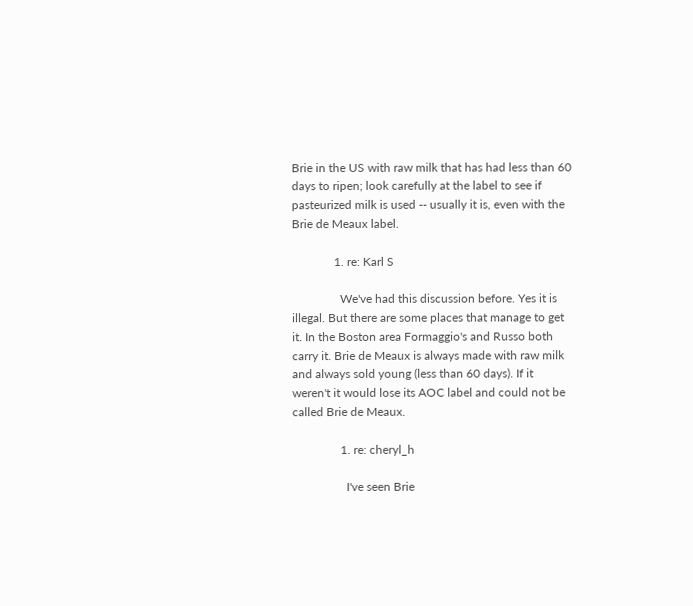Brie in the US with raw milk that has had less than 60 days to ripen; look carefully at the label to see if pasteurized milk is used -- usually it is, even with the Brie de Meaux label.

              1. re: Karl S

                We've had this discussion before. Yes it is illegal. But there are some places that manage to get it. In the Boston area Formaggio's and Russo both carry it. Brie de Meaux is always made with raw milk and always sold young (less than 60 days). If it weren't it would lose its AOC label and could not be called Brie de Meaux.

                1. re: cheryl_h

                  I've seen Brie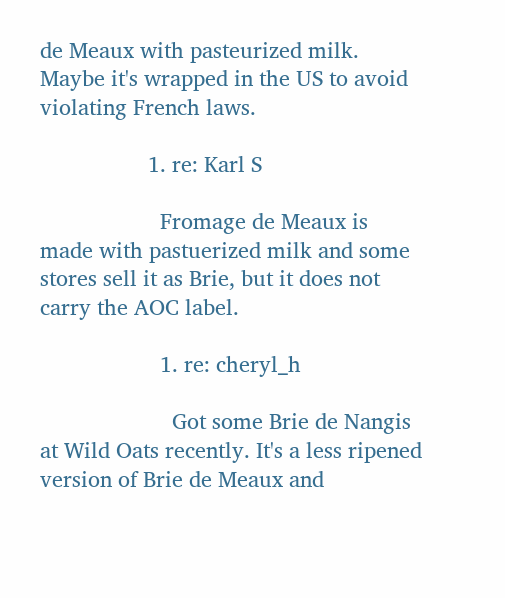de Meaux with pasteurized milk. Maybe it's wrapped in the US to avoid violating French laws.

                  1. re: Karl S

                    Fromage de Meaux is made with pastuerized milk and some stores sell it as Brie, but it does not carry the AOC label.

                    1. re: cheryl_h

                      Got some Brie de Nangis at Wild Oats recently. It's a less ripened version of Brie de Meaux and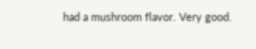had a mushroom flavor. Very good.